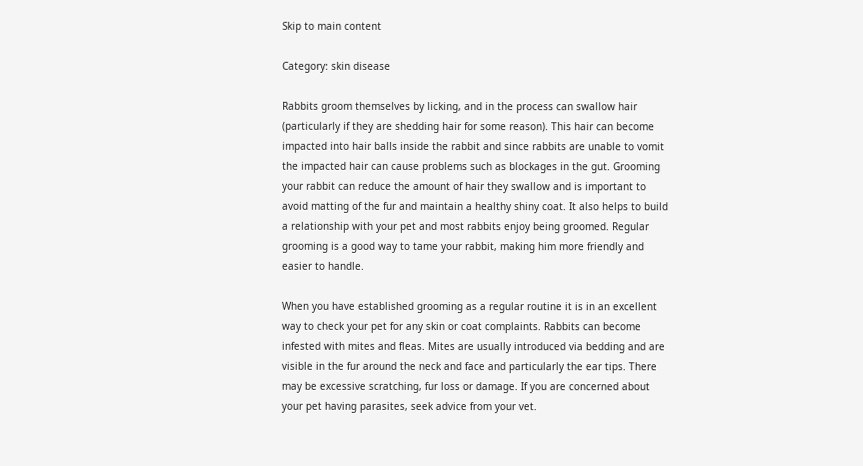Skip to main content

Category: skin disease

Rabbits groom themselves by licking, and in the process can swallow hair (particularly if they are shedding hair for some reason). This hair can become impacted into hair balls inside the rabbit and since rabbits are unable to vomit the impacted hair can cause problems such as blockages in the gut. Grooming your rabbit can reduce the amount of hair they swallow and is important to avoid matting of the fur and maintain a healthy shiny coat. It also helps to build a relationship with your pet and most rabbits enjoy being groomed. Regular grooming is a good way to tame your rabbit, making him more friendly and easier to handle.

When you have established grooming as a regular routine it is in an excellent way to check your pet for any skin or coat complaints. Rabbits can become infested with mites and fleas. Mites are usually introduced via bedding and are visible in the fur around the neck and face and particularly the ear tips. There may be excessive scratching, fur loss or damage. If you are concerned about your pet having parasites, seek advice from your vet.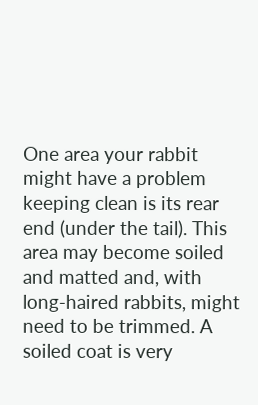One area your rabbit might have a problem keeping clean is its rear end (under the tail). This area may become soiled and matted and, with long-haired rabbits, might need to be trimmed. A soiled coat is very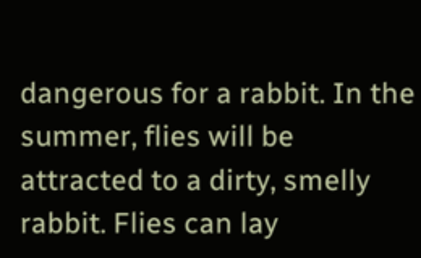dangerous for a rabbit. In the summer, flies will be attracted to a dirty, smelly rabbit. Flies can lay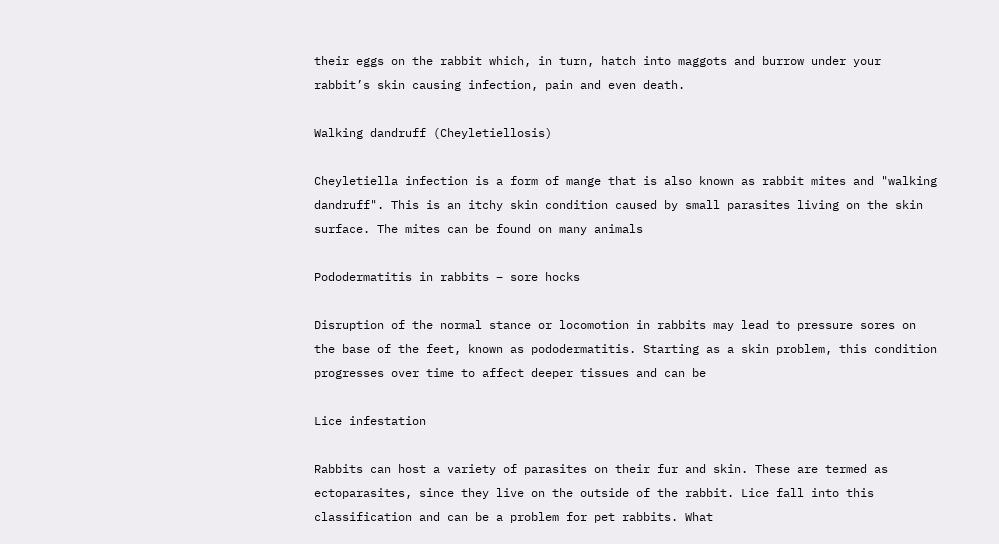their eggs on the rabbit which, in turn, hatch into maggots and burrow under your rabbit’s skin causing infection, pain and even death.

Walking dandruff (Cheyletiellosis)

Cheyletiella infection is a form of mange that is also known as rabbit mites and "walking dandruff". This is an itchy skin condition caused by small parasites living on the skin surface. The mites can be found on many animals

Pododermatitis in rabbits – sore hocks

Disruption of the normal stance or locomotion in rabbits may lead to pressure sores on the base of the feet, known as pododermatitis. Starting as a skin problem, this condition progresses over time to affect deeper tissues and can be

Lice infestation

Rabbits can host a variety of parasites on their fur and skin. These are termed as ectoparasites, since they live on the outside of the rabbit. Lice fall into this classification and can be a problem for pet rabbits. What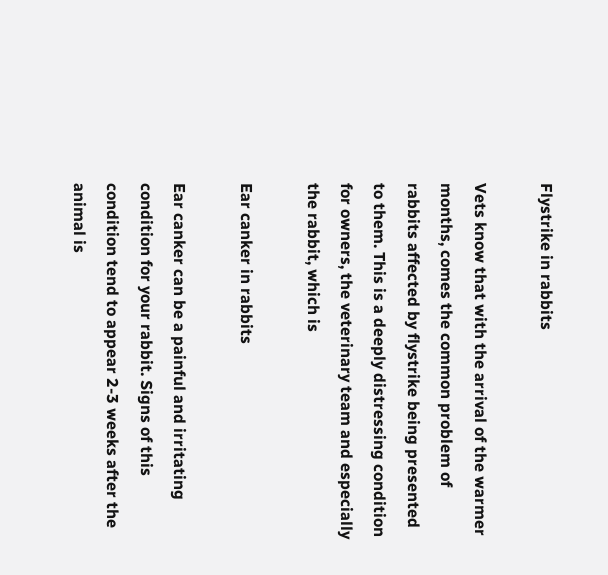Flystrike in rabbits

Vets know that with the arrival of the warmer months, comes the common problem of rabbits affected by flystrike being presented to them. This is a deeply distressing condition for owners, the veterinary team and especially the rabbit, which is

Ear canker in rabbits

Ear canker can be a painful and irritating condition for your rabbit. Signs of this condition tend to appear 2-3 weeks after the animal is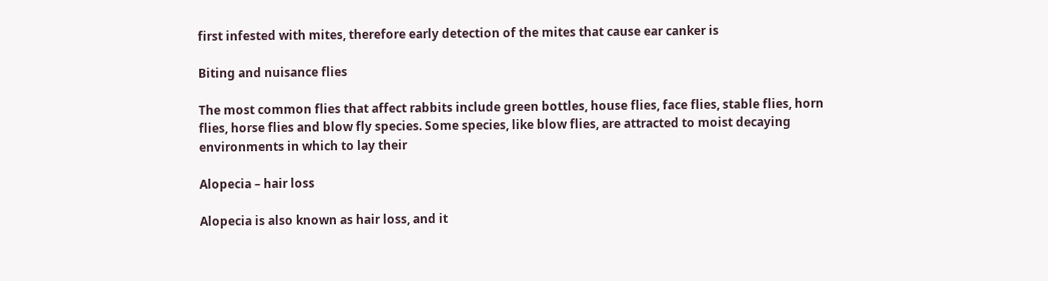first infested with mites, therefore early detection of the mites that cause ear canker is

Biting and nuisance flies

The most common flies that affect rabbits include green bottles, house flies, face flies, stable flies, horn flies, horse flies and blow fly species. Some species, like blow flies, are attracted to moist decaying environments in which to lay their

Alopecia – hair loss

Alopecia is also known as hair loss, and it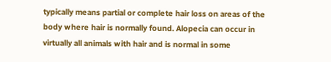typically means partial or complete hair loss on areas of the body where hair is normally found. Alopecia can occur in virtually all animals with hair and is normal in some